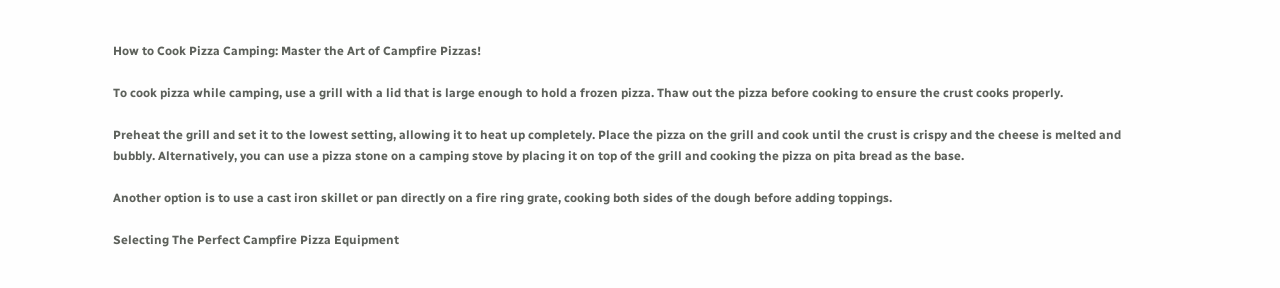How to Cook Pizza Camping: Master the Art of Campfire Pizzas!

To cook pizza while camping, use a grill with a lid that is large enough to hold a frozen pizza. Thaw out the pizza before cooking to ensure the crust cooks properly.

Preheat the grill and set it to the lowest setting, allowing it to heat up completely. Place the pizza on the grill and cook until the crust is crispy and the cheese is melted and bubbly. Alternatively, you can use a pizza stone on a camping stove by placing it on top of the grill and cooking the pizza on pita bread as the base.

Another option is to use a cast iron skillet or pan directly on a fire ring grate, cooking both sides of the dough before adding toppings.

Selecting The Perfect Campfire Pizza Equipment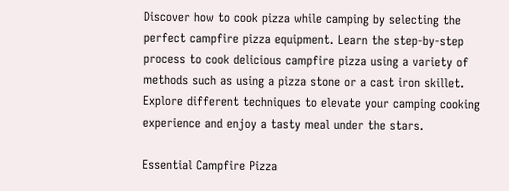Discover how to cook pizza while camping by selecting the perfect campfire pizza equipment. Learn the step-by-step process to cook delicious campfire pizza using a variety of methods such as using a pizza stone or a cast iron skillet. Explore different techniques to elevate your camping cooking experience and enjoy a tasty meal under the stars.

Essential Campfire Pizza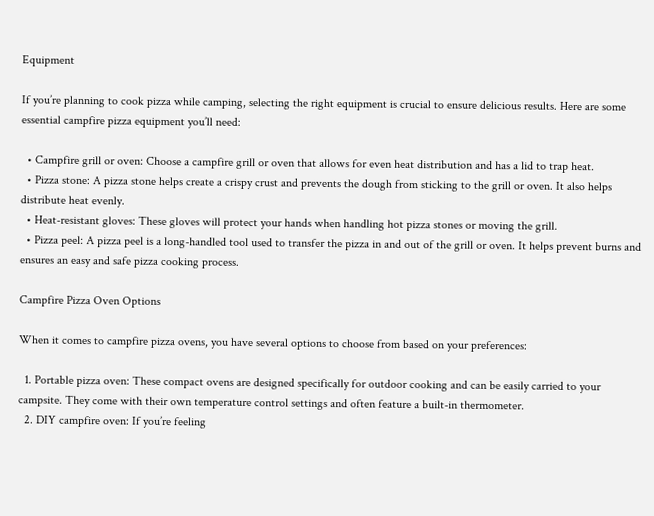Equipment

If you’re planning to cook pizza while camping, selecting the right equipment is crucial to ensure delicious results. Here are some essential campfire pizza equipment you’ll need:

  • Campfire grill or oven: Choose a campfire grill or oven that allows for even heat distribution and has a lid to trap heat.
  • Pizza stone: A pizza stone helps create a crispy crust and prevents the dough from sticking to the grill or oven. It also helps distribute heat evenly.
  • Heat-resistant gloves: These gloves will protect your hands when handling hot pizza stones or moving the grill.
  • Pizza peel: A pizza peel is a long-handled tool used to transfer the pizza in and out of the grill or oven. It helps prevent burns and ensures an easy and safe pizza cooking process.

Campfire Pizza Oven Options

When it comes to campfire pizza ovens, you have several options to choose from based on your preferences:

  1. Portable pizza oven: These compact ovens are designed specifically for outdoor cooking and can be easily carried to your campsite. They come with their own temperature control settings and often feature a built-in thermometer.
  2. DIY campfire oven: If you’re feeling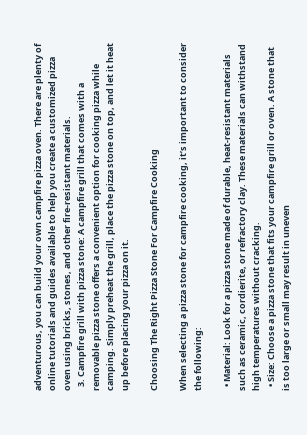adventurous, you can build your own campfire pizza oven. There are plenty of online tutorials and guides available to help you create a customized pizza oven using bricks, stones, and other fire-resistant materials.
  3. Campfire grill with pizza stone: A campfire grill that comes with a removable pizza stone offers a convenient option for cooking pizza while camping. Simply preheat the grill, place the pizza stone on top, and let it heat up before placing your pizza on it.

Choosing The Right Pizza Stone For Campfire Cooking

When selecting a pizza stone for campfire cooking, it’s important to consider the following:

  • Material: Look for a pizza stone made of durable, heat-resistant materials such as ceramic, cordierite, or refractory clay. These materials can withstand high temperatures without cracking.
  • Size: Choose a pizza stone that fits your campfire grill or oven. A stone that is too large or small may result in uneven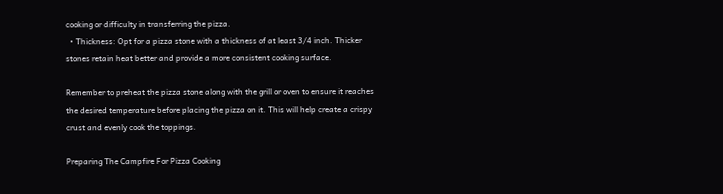cooking or difficulty in transferring the pizza.
  • Thickness: Opt for a pizza stone with a thickness of at least 3/4 inch. Thicker stones retain heat better and provide a more consistent cooking surface.

Remember to preheat the pizza stone along with the grill or oven to ensure it reaches the desired temperature before placing the pizza on it. This will help create a crispy crust and evenly cook the toppings.

Preparing The Campfire For Pizza Cooking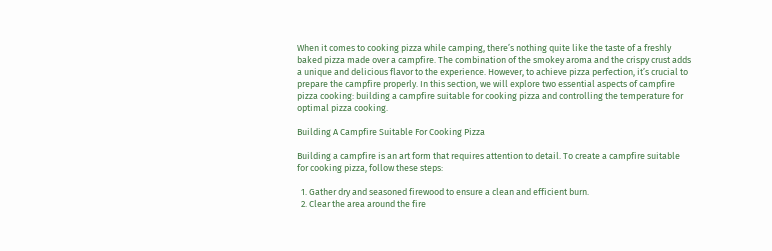When it comes to cooking pizza while camping, there’s nothing quite like the taste of a freshly baked pizza made over a campfire. The combination of the smokey aroma and the crispy crust adds a unique and delicious flavor to the experience. However, to achieve pizza perfection, it’s crucial to prepare the campfire properly. In this section, we will explore two essential aspects of campfire pizza cooking: building a campfire suitable for cooking pizza and controlling the temperature for optimal pizza cooking.

Building A Campfire Suitable For Cooking Pizza

Building a campfire is an art form that requires attention to detail. To create a campfire suitable for cooking pizza, follow these steps:

  1. Gather dry and seasoned firewood to ensure a clean and efficient burn.
  2. Clear the area around the fire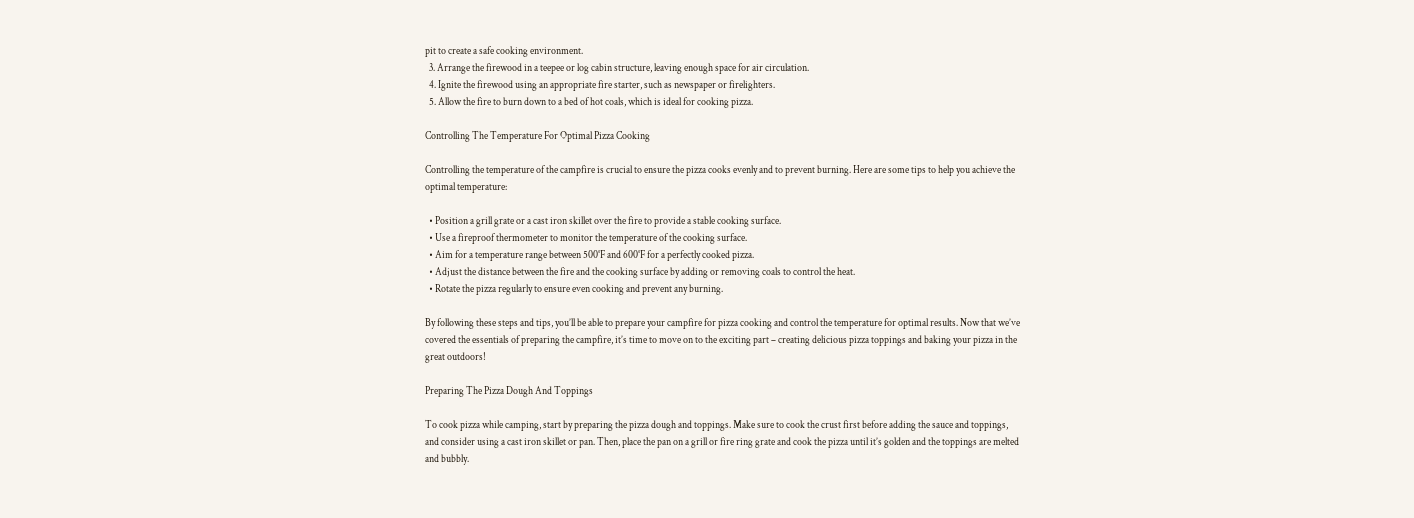pit to create a safe cooking environment.
  3. Arrange the firewood in a teepee or log cabin structure, leaving enough space for air circulation.
  4. Ignite the firewood using an appropriate fire starter, such as newspaper or firelighters.
  5. Allow the fire to burn down to a bed of hot coals, which is ideal for cooking pizza.

Controlling The Temperature For Optimal Pizza Cooking

Controlling the temperature of the campfire is crucial to ensure the pizza cooks evenly and to prevent burning. Here are some tips to help you achieve the optimal temperature:

  • Position a grill grate or a cast iron skillet over the fire to provide a stable cooking surface.
  • Use a fireproof thermometer to monitor the temperature of the cooking surface.
  • Aim for a temperature range between 500°F and 600°F for a perfectly cooked pizza.
  • Adjust the distance between the fire and the cooking surface by adding or removing coals to control the heat.
  • Rotate the pizza regularly to ensure even cooking and prevent any burning.

By following these steps and tips, you’ll be able to prepare your campfire for pizza cooking and control the temperature for optimal results. Now that we’ve covered the essentials of preparing the campfire, it’s time to move on to the exciting part – creating delicious pizza toppings and baking your pizza in the great outdoors!

Preparing The Pizza Dough And Toppings

To cook pizza while camping, start by preparing the pizza dough and toppings. Make sure to cook the crust first before adding the sauce and toppings, and consider using a cast iron skillet or pan. Then, place the pan on a grill or fire ring grate and cook the pizza until it’s golden and the toppings are melted and bubbly.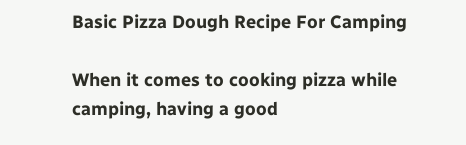Basic Pizza Dough Recipe For Camping

When it comes to cooking pizza while camping, having a good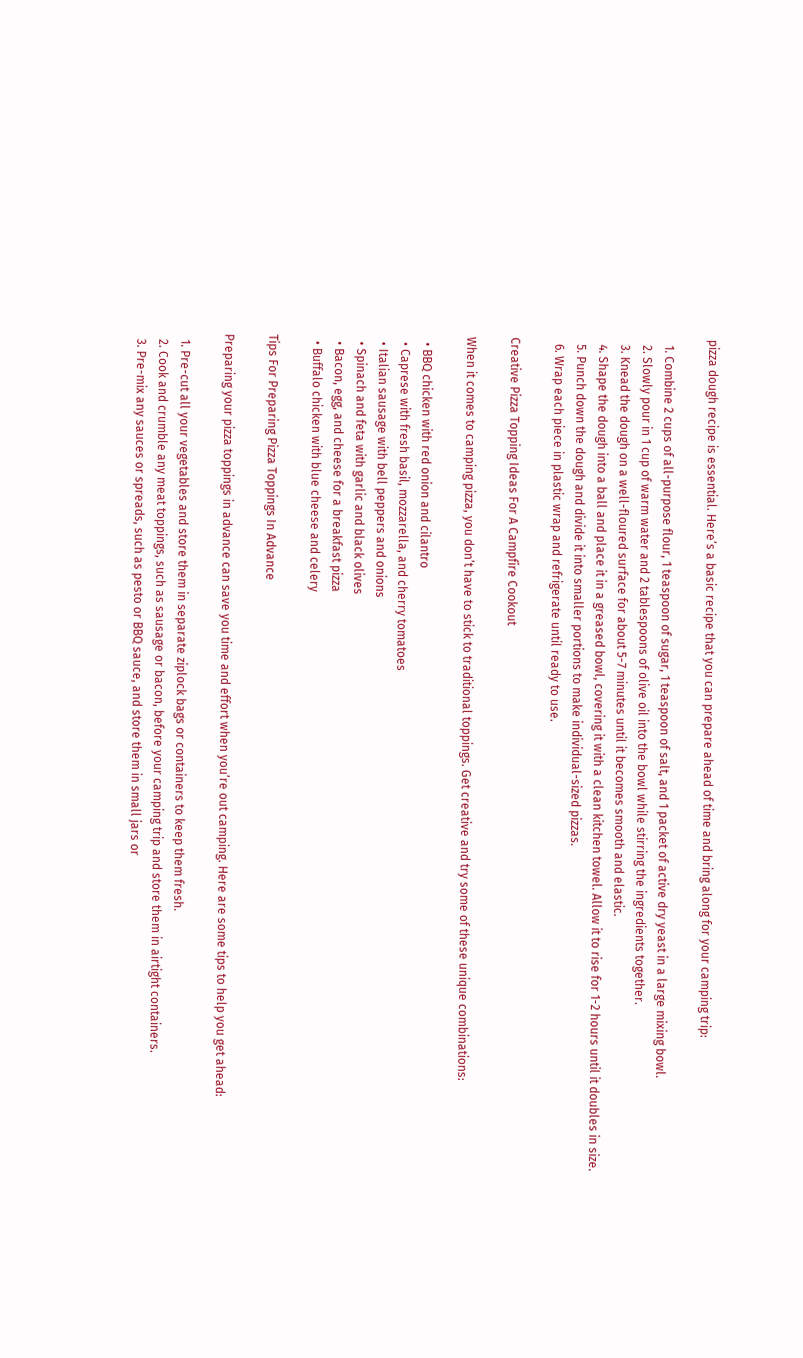pizza dough recipe is essential. Here’s a basic recipe that you can prepare ahead of time and bring along for your camping trip:

  1. Combine 2 cups of all-purpose flour, 1 teaspoon of sugar, 1 teaspoon of salt, and 1 packet of active dry yeast in a large mixing bowl.
  2. Slowly pour in 1 cup of warm water and 2 tablespoons of olive oil into the bowl while stirring the ingredients together.
  3. Knead the dough on a well-floured surface for about 5-7 minutes until it becomes smooth and elastic.
  4. Shape the dough into a ball and place it in a greased bowl, covering it with a clean kitchen towel. Allow it to rise for 1-2 hours until it doubles in size.
  5. Punch down the dough and divide it into smaller portions to make individual-sized pizzas.
  6. Wrap each piece in plastic wrap and refrigerate until ready to use.

Creative Pizza Topping Ideas For A Campfire Cookout

When it comes to camping pizza, you don’t have to stick to traditional toppings. Get creative and try some of these unique combinations:

  • BBQ chicken with red onion and cilantro
  • Caprese with fresh basil, mozzarella, and cherry tomatoes
  • Italian sausage with bell peppers and onions
  • Spinach and feta with garlic and black olives
  • Bacon, egg, and cheese for a breakfast pizza
  • Buffalo chicken with blue cheese and celery

Tips For Preparing Pizza Toppings In Advance

Preparing your pizza toppings in advance can save you time and effort when you’re out camping. Here are some tips to help you get ahead:

  1. Pre-cut all your vegetables and store them in separate ziplock bags or containers to keep them fresh.
  2. Cook and crumble any meat toppings, such as sausage or bacon, before your camping trip and store them in airtight containers.
  3. Pre-mix any sauces or spreads, such as pesto or BBQ sauce, and store them in small jars or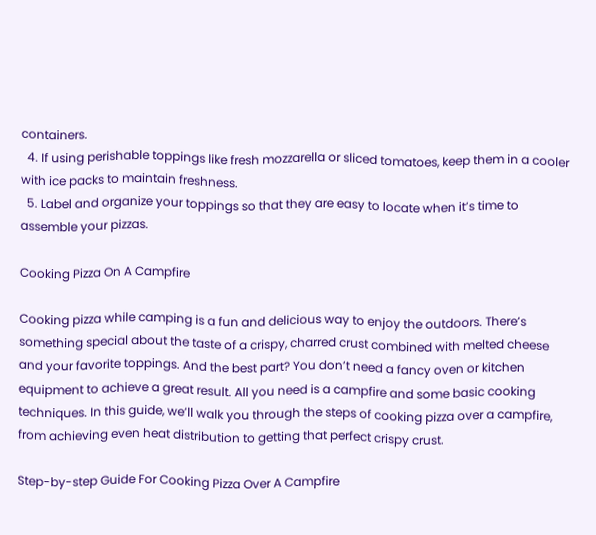containers.
  4. If using perishable toppings like fresh mozzarella or sliced tomatoes, keep them in a cooler with ice packs to maintain freshness.
  5. Label and organize your toppings so that they are easy to locate when it’s time to assemble your pizzas.

Cooking Pizza On A Campfire

Cooking pizza while camping is a fun and delicious way to enjoy the outdoors. There’s something special about the taste of a crispy, charred crust combined with melted cheese and your favorite toppings. And the best part? You don’t need a fancy oven or kitchen equipment to achieve a great result. All you need is a campfire and some basic cooking techniques. In this guide, we’ll walk you through the steps of cooking pizza over a campfire, from achieving even heat distribution to getting that perfect crispy crust.

Step-by-step Guide For Cooking Pizza Over A Campfire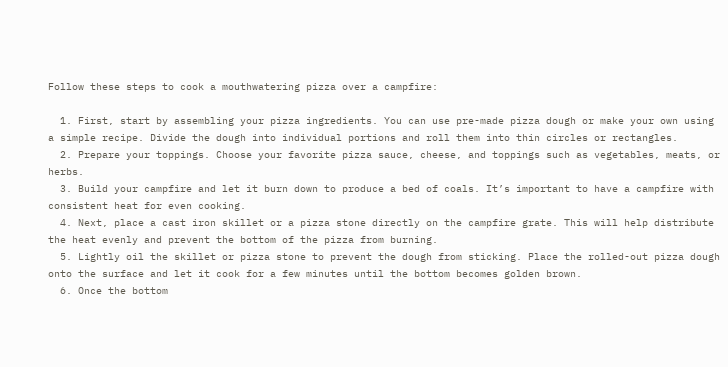Follow these steps to cook a mouthwatering pizza over a campfire:

  1. First, start by assembling your pizza ingredients. You can use pre-made pizza dough or make your own using a simple recipe. Divide the dough into individual portions and roll them into thin circles or rectangles.
  2. Prepare your toppings. Choose your favorite pizza sauce, cheese, and toppings such as vegetables, meats, or herbs.
  3. Build your campfire and let it burn down to produce a bed of coals. It’s important to have a campfire with consistent heat for even cooking.
  4. Next, place a cast iron skillet or a pizza stone directly on the campfire grate. This will help distribute the heat evenly and prevent the bottom of the pizza from burning.
  5. Lightly oil the skillet or pizza stone to prevent the dough from sticking. Place the rolled-out pizza dough onto the surface and let it cook for a few minutes until the bottom becomes golden brown.
  6. Once the bottom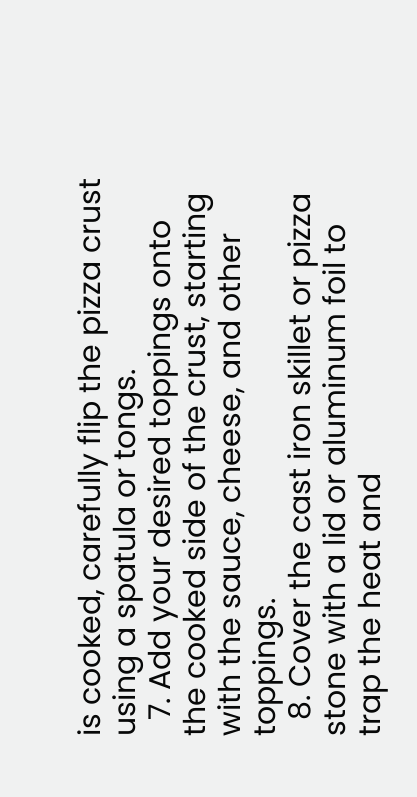is cooked, carefully flip the pizza crust using a spatula or tongs.
  7. Add your desired toppings onto the cooked side of the crust, starting with the sauce, cheese, and other toppings.
  8. Cover the cast iron skillet or pizza stone with a lid or aluminum foil to trap the heat and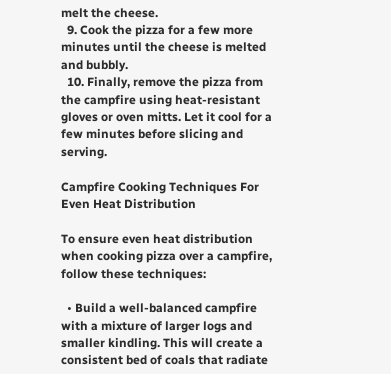melt the cheese.
  9. Cook the pizza for a few more minutes until the cheese is melted and bubbly.
  10. Finally, remove the pizza from the campfire using heat-resistant gloves or oven mitts. Let it cool for a few minutes before slicing and serving.

Campfire Cooking Techniques For Even Heat Distribution

To ensure even heat distribution when cooking pizza over a campfire, follow these techniques:

  • Build a well-balanced campfire with a mixture of larger logs and smaller kindling. This will create a consistent bed of coals that radiate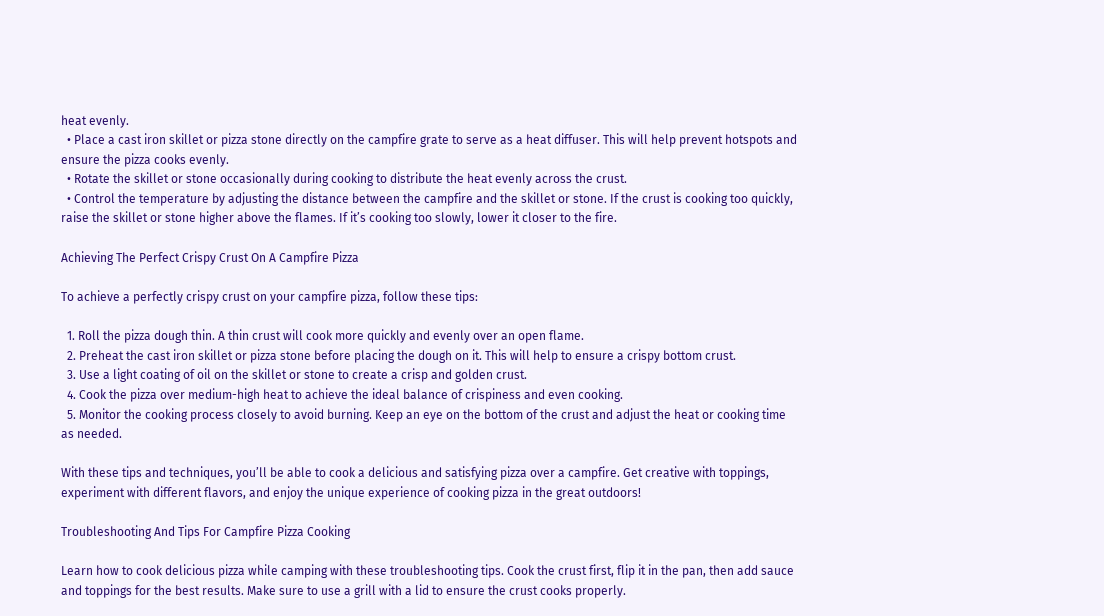heat evenly.
  • Place a cast iron skillet or pizza stone directly on the campfire grate to serve as a heat diffuser. This will help prevent hotspots and ensure the pizza cooks evenly.
  • Rotate the skillet or stone occasionally during cooking to distribute the heat evenly across the crust.
  • Control the temperature by adjusting the distance between the campfire and the skillet or stone. If the crust is cooking too quickly, raise the skillet or stone higher above the flames. If it’s cooking too slowly, lower it closer to the fire.

Achieving The Perfect Crispy Crust On A Campfire Pizza

To achieve a perfectly crispy crust on your campfire pizza, follow these tips:

  1. Roll the pizza dough thin. A thin crust will cook more quickly and evenly over an open flame.
  2. Preheat the cast iron skillet or pizza stone before placing the dough on it. This will help to ensure a crispy bottom crust.
  3. Use a light coating of oil on the skillet or stone to create a crisp and golden crust.
  4. Cook the pizza over medium-high heat to achieve the ideal balance of crispiness and even cooking.
  5. Monitor the cooking process closely to avoid burning. Keep an eye on the bottom of the crust and adjust the heat or cooking time as needed.

With these tips and techniques, you’ll be able to cook a delicious and satisfying pizza over a campfire. Get creative with toppings, experiment with different flavors, and enjoy the unique experience of cooking pizza in the great outdoors!

Troubleshooting And Tips For Campfire Pizza Cooking

Learn how to cook delicious pizza while camping with these troubleshooting tips. Cook the crust first, flip it in the pan, then add sauce and toppings for the best results. Make sure to use a grill with a lid to ensure the crust cooks properly.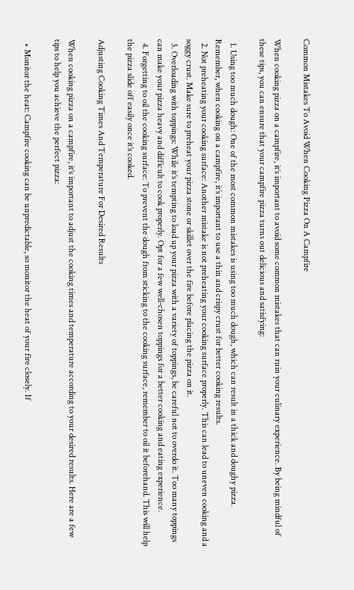Common Mistakes To Avoid When Cooking Pizza On A Campfire

When cooking pizza on a campfire, it’s important to avoid some common mistakes that can ruin your culinary experience. By being mindful of these tips, you can ensure that your campfire pizza turns out delicious and satisfying:

  1. Using too much dough: One of the most common mistakes is using too much dough, which can result in a thick and doughy pizza. Remember, when cooking on a campfire, it’s important to use a thin and crispy crust for better cooking results.
  2. Not preheating your cooking surface: Another mistake is not preheating your cooking surface properly. This can lead to uneven cooking and a soggy crust. Make sure to preheat your pizza stone or skillet over the fire before placing the pizza on it.
  3. Overloading with toppings: While it’s tempting to load up your pizza with a variety of toppings, be careful not to overdo it. Too many toppings can make your pizza heavy and difficult to cook properly. Opt for a few well-chosen toppings for a better cooking and eating experience.
  4. Forgetting to oil the cooking surface: To prevent the dough from sticking to the cooking surface, remember to oil it beforehand. This will help the pizza slide off easily once it’s cooked.

Adjusting Cooking Times And Temperature For Desired Results

When cooking pizza on a campfire, it’s important to adjust the cooking times and temperature according to your desired results. Here are a few tips to help you achieve the perfect pizza:

  • Monitor the heat: Campfire cooking can be unpredictable, so monitor the heat of your fire closely. If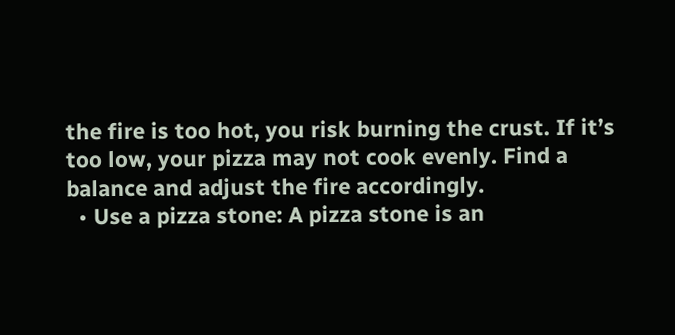the fire is too hot, you risk burning the crust. If it’s too low, your pizza may not cook evenly. Find a balance and adjust the fire accordingly.
  • Use a pizza stone: A pizza stone is an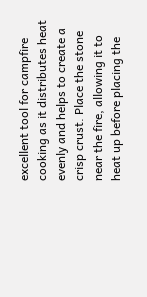excellent tool for campfire cooking as it distributes heat evenly and helps to create a crisp crust. Place the stone near the fire, allowing it to heat up before placing the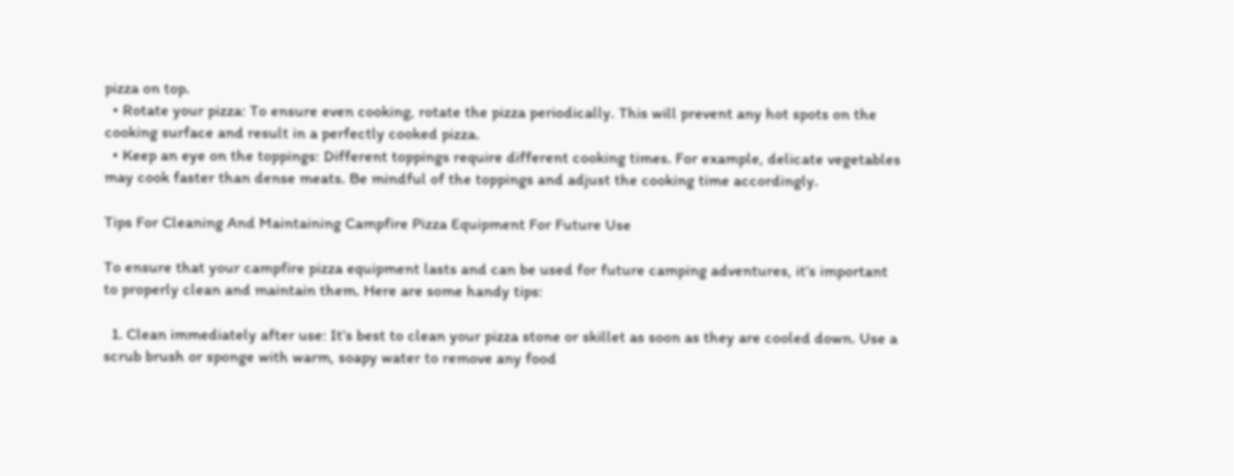pizza on top.
  • Rotate your pizza: To ensure even cooking, rotate the pizza periodically. This will prevent any hot spots on the cooking surface and result in a perfectly cooked pizza.
  • Keep an eye on the toppings: Different toppings require different cooking times. For example, delicate vegetables may cook faster than dense meats. Be mindful of the toppings and adjust the cooking time accordingly.

Tips For Cleaning And Maintaining Campfire Pizza Equipment For Future Use

To ensure that your campfire pizza equipment lasts and can be used for future camping adventures, it’s important to properly clean and maintain them. Here are some handy tips:

  1. Clean immediately after use: It’s best to clean your pizza stone or skillet as soon as they are cooled down. Use a scrub brush or sponge with warm, soapy water to remove any food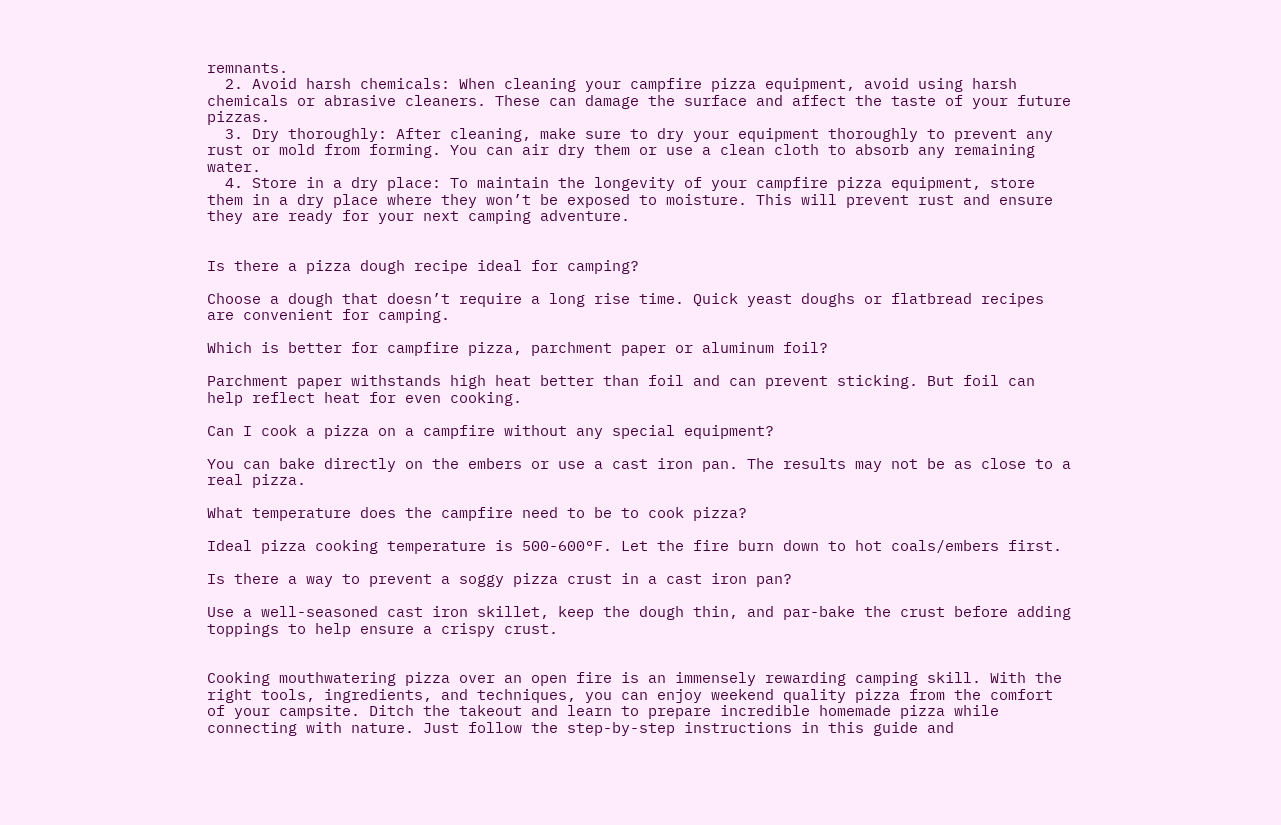remnants.
  2. Avoid harsh chemicals: When cleaning your campfire pizza equipment, avoid using harsh chemicals or abrasive cleaners. These can damage the surface and affect the taste of your future pizzas.
  3. Dry thoroughly: After cleaning, make sure to dry your equipment thoroughly to prevent any rust or mold from forming. You can air dry them or use a clean cloth to absorb any remaining water.
  4. Store in a dry place: To maintain the longevity of your campfire pizza equipment, store them in a dry place where they won’t be exposed to moisture. This will prevent rust and ensure they are ready for your next camping adventure.


Is there a pizza dough recipe ideal for camping?

Choose a dough that doesn’t require a long rise time. Quick yeast doughs or flatbread recipes are convenient for camping.

Which is better for campfire pizza, parchment paper or aluminum foil?

Parchment paper withstands high heat better than foil and can prevent sticking. But foil can help reflect heat for even cooking.

Can I cook a pizza on a campfire without any special equipment?

You can bake directly on the embers or use a cast iron pan. The results may not be as close to a real pizza.

What temperature does the campfire need to be to cook pizza?

Ideal pizza cooking temperature is 500-600°F. Let the fire burn down to hot coals/embers first.

Is there a way to prevent a soggy pizza crust in a cast iron pan?

Use a well-seasoned cast iron skillet, keep the dough thin, and par-bake the crust before adding toppings to help ensure a crispy crust.


Cooking mouthwatering pizza over an open fire is an immensely rewarding camping skill. With the right tools, ingredients, and techniques, you can enjoy weekend quality pizza from the comfort of your campsite. Ditch the takeout and learn to prepare incredible homemade pizza while connecting with nature. Just follow the step-by-step instructions in this guide and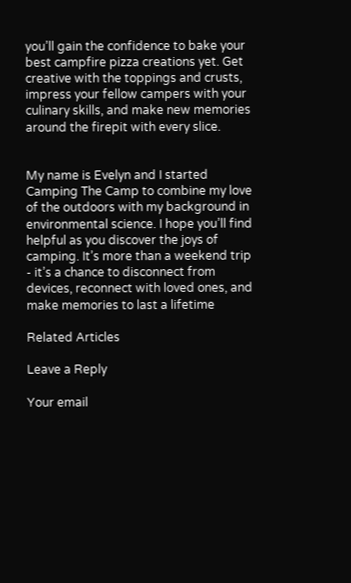you’ll gain the confidence to bake your best campfire pizza creations yet. Get creative with the toppings and crusts, impress your fellow campers with your culinary skills, and make new memories around the firepit with every slice.


My name is Evelyn and I started Camping The Camp to combine my love of the outdoors with my background in environmental science. I hope you’ll find helpful as you discover the joys of camping. It’s more than a weekend trip - it’s a chance to disconnect from devices, reconnect with loved ones, and make memories to last a lifetime

Related Articles

Leave a Reply

Your email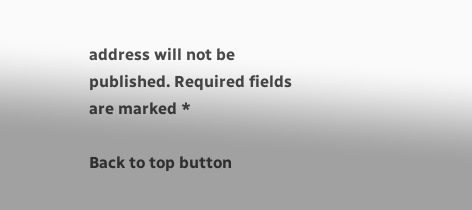address will not be published. Required fields are marked *

Back to top button